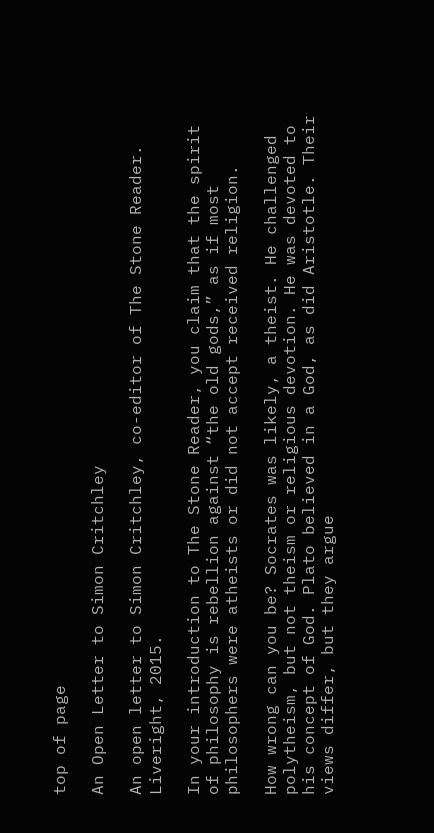top of page

An Open Letter to Simon Critchley

An open letter to Simon Critchley, co-editor of The Stone Reader. Liveright, 2015.

In your introduction to The Stone Reader, you claim that the spirit of philosophy is rebellion against “the old gods,” as if most philosophers were atheists or did not accept received religion.

How wrong can you be? Socrates was likely, a theist. He challenged polytheism, but not theism or religious devotion. He was devoted to his concept of God. Plato believed in a God, as did Aristotle. Their views differ, but they argue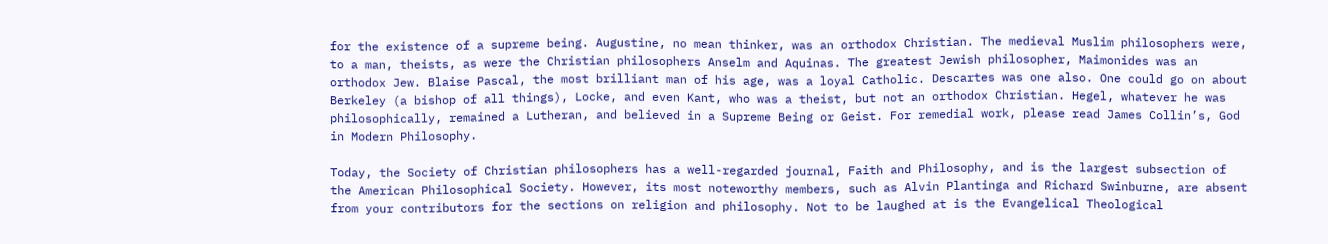for the existence of a supreme being. Augustine, no mean thinker, was an orthodox Christian. The medieval Muslim philosophers were, to a man, theists, as were the Christian philosophers Anselm and Aquinas. The greatest Jewish philosopher, Maimonides was an orthodox Jew. Blaise Pascal, the most brilliant man of his age, was a loyal Catholic. Descartes was one also. One could go on about Berkeley (a bishop of all things), Locke, and even Kant, who was a theist, but not an orthodox Christian. Hegel, whatever he was philosophically, remained a Lutheran, and believed in a Supreme Being or Geist. For remedial work, please read James Collin’s, God in Modern Philosophy.

Today, the Society of Christian philosophers has a well-regarded journal, Faith and Philosophy, and is the largest subsection of the American Philosophical Society. However, its most noteworthy members, such as Alvin Plantinga and Richard Swinburne, are absent from your contributors for the sections on religion and philosophy. Not to be laughed at is the Evangelical Theological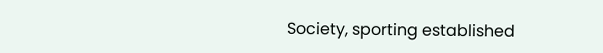Society, sporting established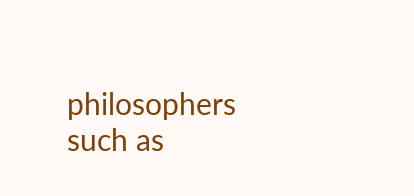philosophers such as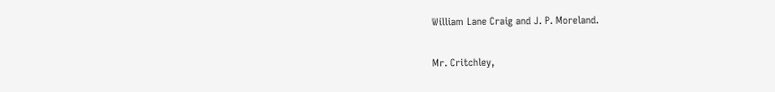William Lane Craig and J. P. Moreland.

Mr. Critchley,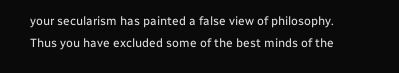your secularism has painted a false view of philosophy. Thus you have excluded some of the best minds of the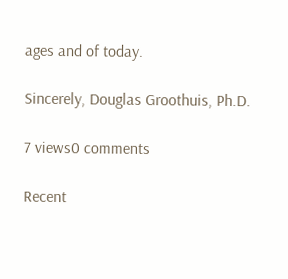ages and of today.

Sincerely, Douglas Groothuis, Ph.D.

7 views0 comments

Recent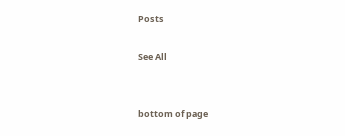Posts

See All


bottom of page